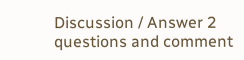Discussion / Answer 2 questions and comment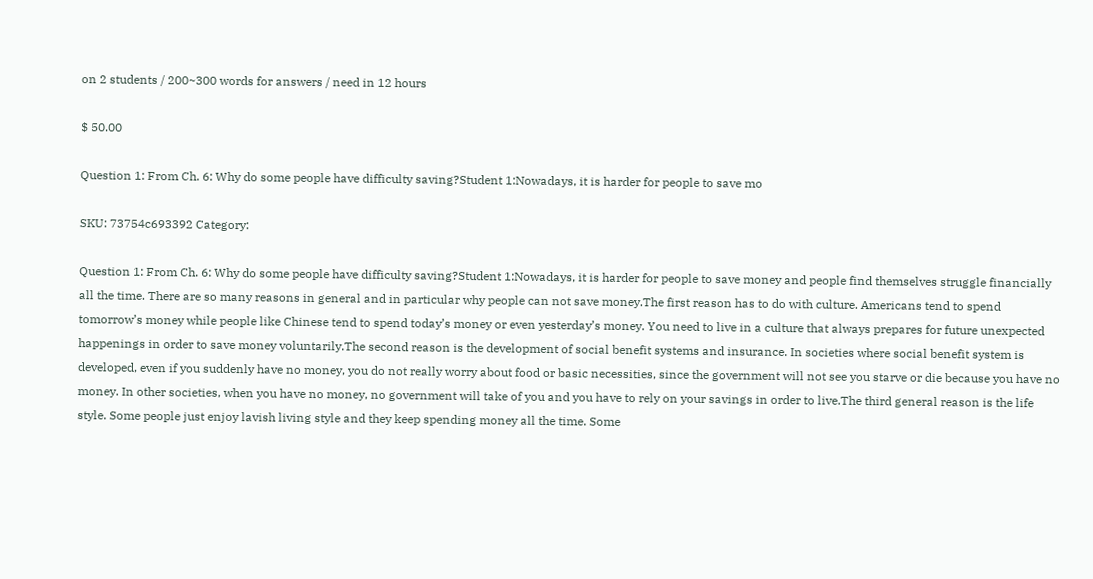on 2 students / 200~300 words for answers / need in 12 hours

$ 50.00

Question 1: From Ch. 6: Why do some people have difficulty saving?Student 1:Nowadays, it is harder for people to save mo

SKU: 73754c693392 Category:

Question 1: From Ch. 6: Why do some people have difficulty saving?Student 1:Nowadays, it is harder for people to save money and people find themselves struggle financially all the time. There are so many reasons in general and in particular why people can not save money.The first reason has to do with culture. Americans tend to spend tomorrow’s money while people like Chinese tend to spend today’s money or even yesterday’s money. You need to live in a culture that always prepares for future unexpected happenings in order to save money voluntarily.The second reason is the development of social benefit systems and insurance. In societies where social benefit system is developed, even if you suddenly have no money, you do not really worry about food or basic necessities, since the government will not see you starve or die because you have no money. In other societies, when you have no money, no government will take of you and you have to rely on your savings in order to live.The third general reason is the life style. Some people just enjoy lavish living style and they keep spending money all the time. Some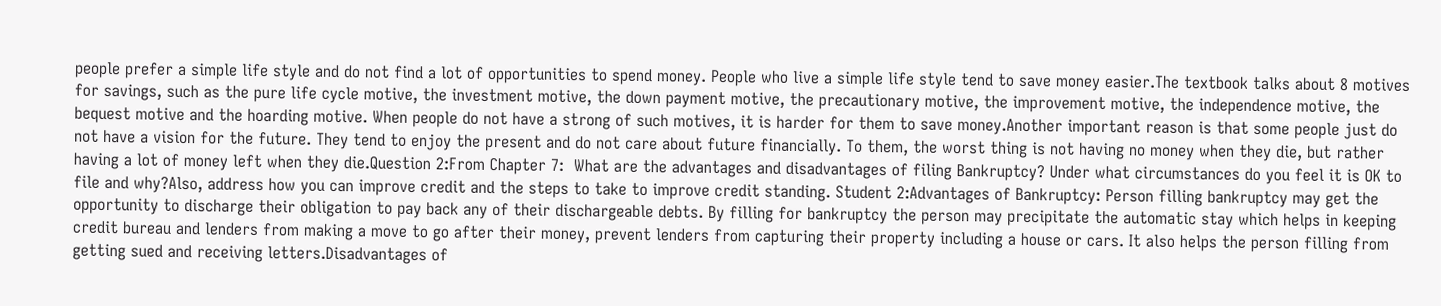people prefer a simple life style and do not find a lot of opportunities to spend money. People who live a simple life style tend to save money easier.The textbook talks about 8 motives for savings, such as the pure life cycle motive, the investment motive, the down payment motive, the precautionary motive, the improvement motive, the independence motive, the bequest motive and the hoarding motive. When people do not have a strong of such motives, it is harder for them to save money.Another important reason is that some people just do not have a vision for the future. They tend to enjoy the present and do not care about future financially. To them, the worst thing is not having no money when they die, but rather having a lot of money left when they die.Question 2:From Chapter 7:  What are the advantages and disadvantages of filing Bankruptcy? Under what circumstances do you feel it is OK to file and why?Also, address how you can improve credit and the steps to take to improve credit standing. Student 2:Advantages of Bankruptcy: Person filling bankruptcy may get the opportunity to discharge their obligation to pay back any of their dischargeable debts. By filling for bankruptcy the person may precipitate the automatic stay which helps in keeping credit bureau and lenders from making a move to go after their money, prevent lenders from capturing their property including a house or cars. It also helps the person filling from getting sued and receiving letters.Disadvantages of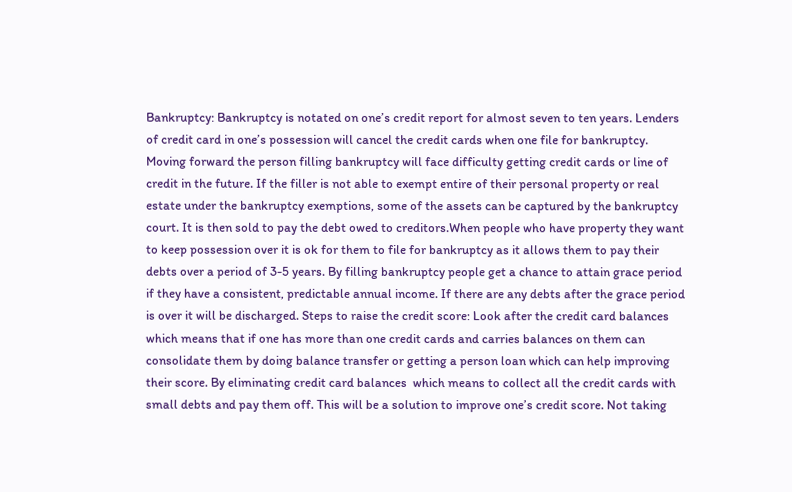Bankruptcy: Bankruptcy is notated on one’s credit report for almost seven to ten years. Lenders of credit card in one’s possession will cancel the credit cards when one file for bankruptcy.  Moving forward the person filling bankruptcy will face difficulty getting credit cards or line of credit in the future. If the filler is not able to exempt entire of their personal property or real estate under the bankruptcy exemptions, some of the assets can be captured by the bankruptcy court. It is then sold to pay the debt owed to creditors.When people who have property they want to keep possession over it is ok for them to file for bankruptcy as it allows them to pay their debts over a period of 3-5 years. By filling bankruptcy people get a chance to attain grace period if they have a consistent, predictable annual income. If there are any debts after the grace period is over it will be discharged. Steps to raise the credit score: Look after the credit card balances which means that if one has more than one credit cards and carries balances on them can consolidate them by doing balance transfer or getting a person loan which can help improving their score. By eliminating credit card balances  which means to collect all the credit cards with small debts and pay them off. This will be a solution to improve one’s credit score. Not taking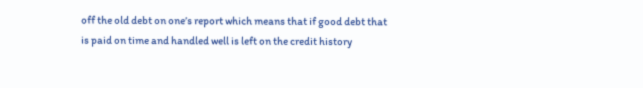off the old debt on one’s report which means that if good debt that is paid on time and handled well is left on the credit history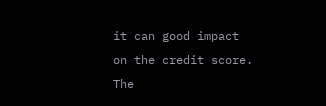it can good impact on the credit score. The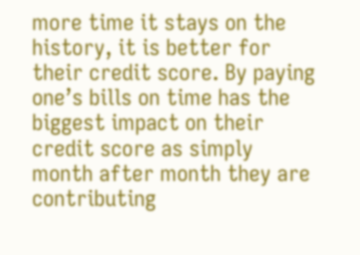more time it stays on the history, it is better for their credit score. By paying one’s bills on time has the biggest impact on their credit score as simply month after month they are contributing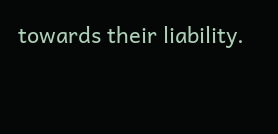towards their liability.